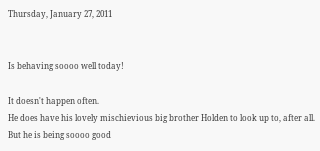Thursday, January 27, 2011


Is behaving soooo well today!

It doesn't happen often.
He does have his lovely mischievious big brother Holden to look up to, after all.
But he is being soooo good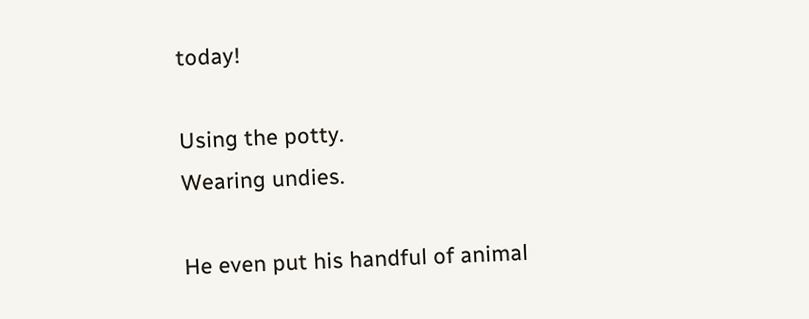today!

Using the potty.
Wearing undies.

He even put his handful of animal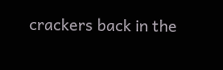crackers back in the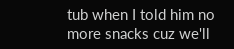tub when I told him no more snacks cuz we'll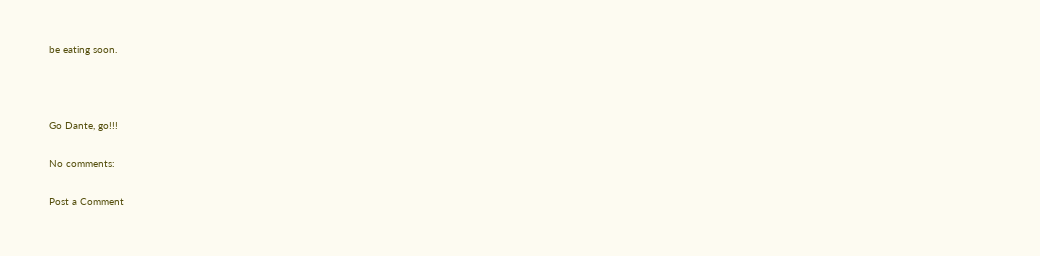be eating soon.



Go Dante, go!!!

No comments:

Post a Comment